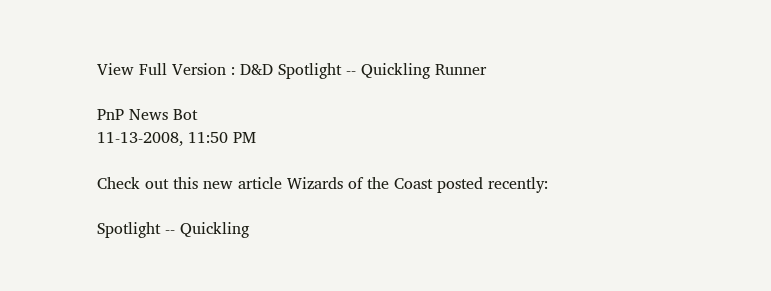View Full Version : D&D Spotlight -- Quickling Runner

PnP News Bot
11-13-2008, 11:50 PM

Check out this new article Wizards of the Coast posted recently:

Spotlight -- Quickling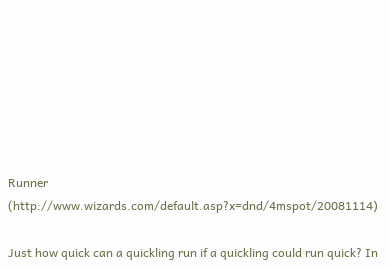Runner (http://www.wizards.com/default.asp?x=dnd/4mspot/20081114)

Just how quick can a quickling run if a quickling could run quick? In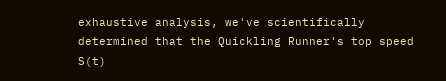exhaustive analysis, we've scientifically determined that the Quickling Runner's top speed S(t)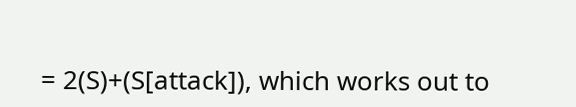= 2(S)+(S[attack]), which works out to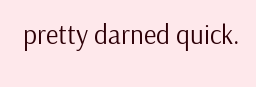pretty darned quick.